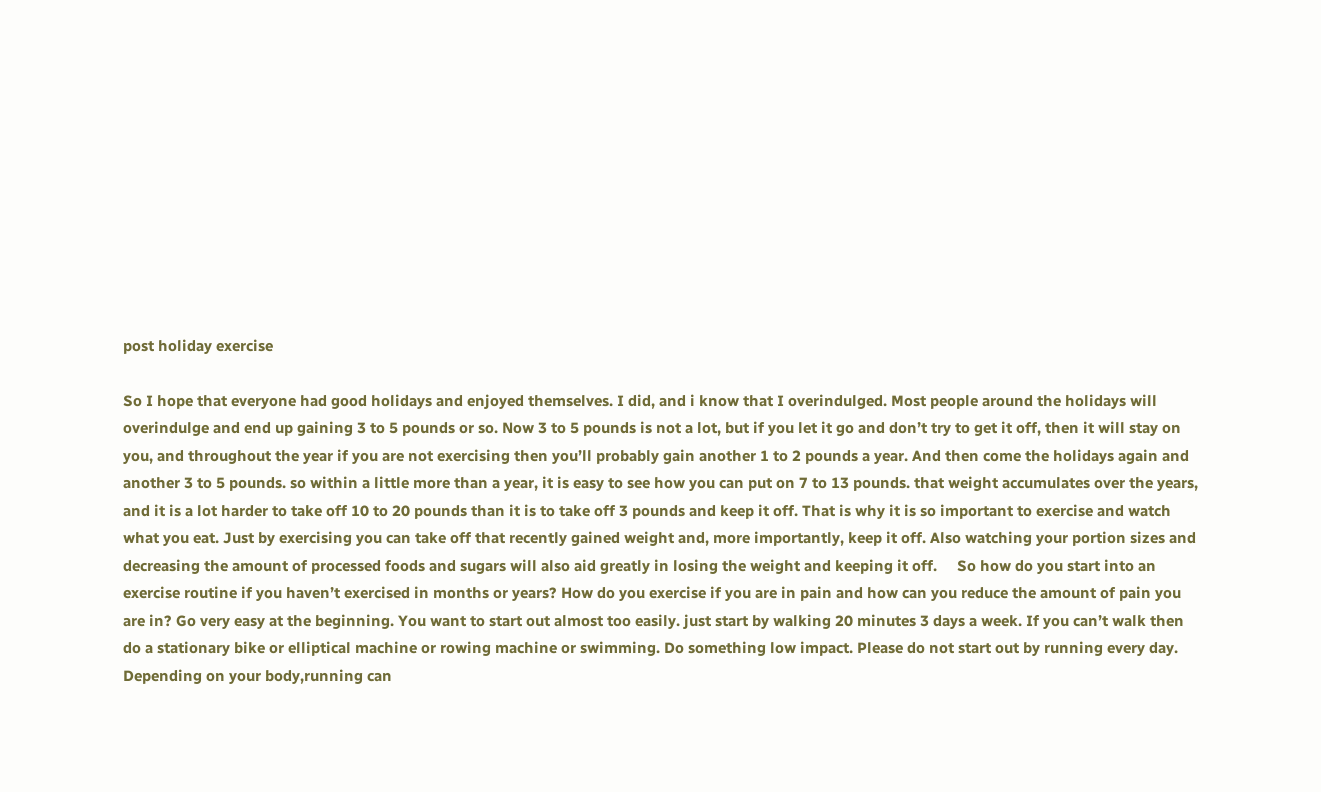post holiday exercise

So I hope that everyone had good holidays and enjoyed themselves. I did, and i know that I overindulged. Most people around the holidays will overindulge and end up gaining 3 to 5 pounds or so. Now 3 to 5 pounds is not a lot, but if you let it go and don’t try to get it off, then it will stay on you, and throughout the year if you are not exercising then you’ll probably gain another 1 to 2 pounds a year. And then come the holidays again and another 3 to 5 pounds. so within a little more than a year, it is easy to see how you can put on 7 to 13 pounds. that weight accumulates over the years, and it is a lot harder to take off 10 to 20 pounds than it is to take off 3 pounds and keep it off. That is why it is so important to exercise and watch what you eat. Just by exercising you can take off that recently gained weight and, more importantly, keep it off. Also watching your portion sizes and decreasing the amount of processed foods and sugars will also aid greatly in losing the weight and keeping it off.     So how do you start into an exercise routine if you haven’t exercised in months or years? How do you exercise if you are in pain and how can you reduce the amount of pain you are in? Go very easy at the beginning. You want to start out almost too easily. just start by walking 20 minutes 3 days a week. If you can’t walk then do a stationary bike or elliptical machine or rowing machine or swimming. Do something low impact. Please do not start out by running every day. Depending on your body,running can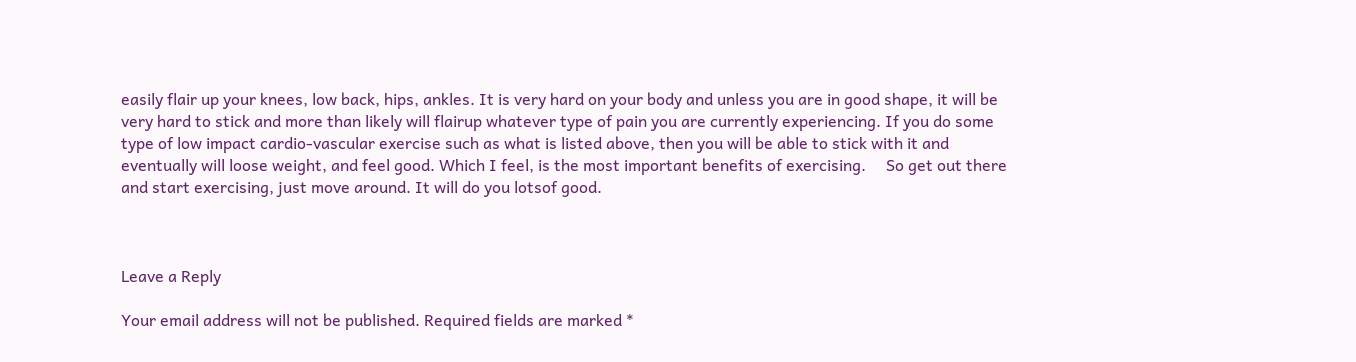easily flair up your knees, low back, hips, ankles. It is very hard on your body and unless you are in good shape, it will be very hard to stick and more than likely will flairup whatever type of pain you are currently experiencing. If you do some type of low impact cardio-vascular exercise such as what is listed above, then you will be able to stick with it and eventually will loose weight, and feel good. Which I feel, is the most important benefits of exercising.     So get out there and start exercising, just move around. It will do you lotsof good.



Leave a Reply

Your email address will not be published. Required fields are marked *